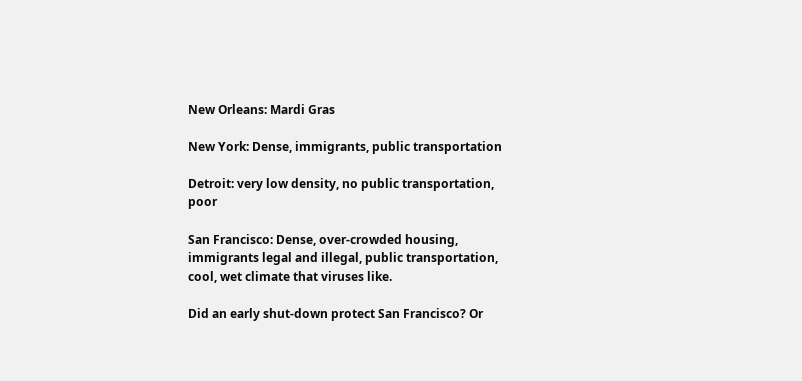New Orleans: Mardi Gras

New York: Dense, immigrants, public transportation

Detroit: very low density, no public transportation, poor

San Francisco: Dense, over-crowded housing, immigrants legal and illegal, public transportation, cool, wet climate that viruses like.

Did an early shut-down protect San Francisco? Or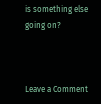is something else going on?



Leave a Comment